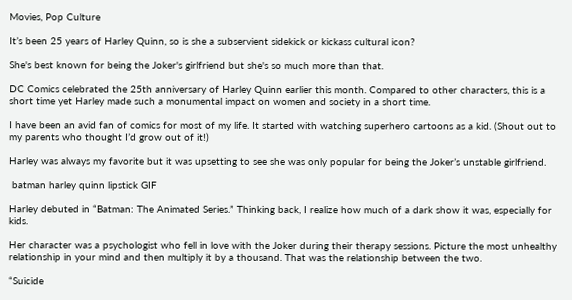Movies, Pop Culture

It’s been 25 years of Harley Quinn, so is she a subservient sidekick or kickass cultural icon?

She's best known for being the Joker's girlfriend but she's so much more than that.

DC Comics celebrated the 25th anniversary of Harley Quinn earlier this month. Compared to other characters, this is a short time yet Harley made such a monumental impact on women and society in a short time.

I have been an avid fan of comics for most of my life. It started with watching superhero cartoons as a kid. (Shout out to my parents who thought I’d grow out of it!)

Harley was always my favorite but it was upsetting to see she was only popular for being the Joker’s unstable girlfriend.

 batman harley quinn lipstick GIF

Harley debuted in “Batman: The Animated Series.” Thinking back, I realize how much of a dark show it was, especially for kids.

Her character was a psychologist who fell in love with the Joker during their therapy sessions. Picture the most unhealthy relationship in your mind and then multiply it by a thousand. That was the relationship between the two.

“Suicide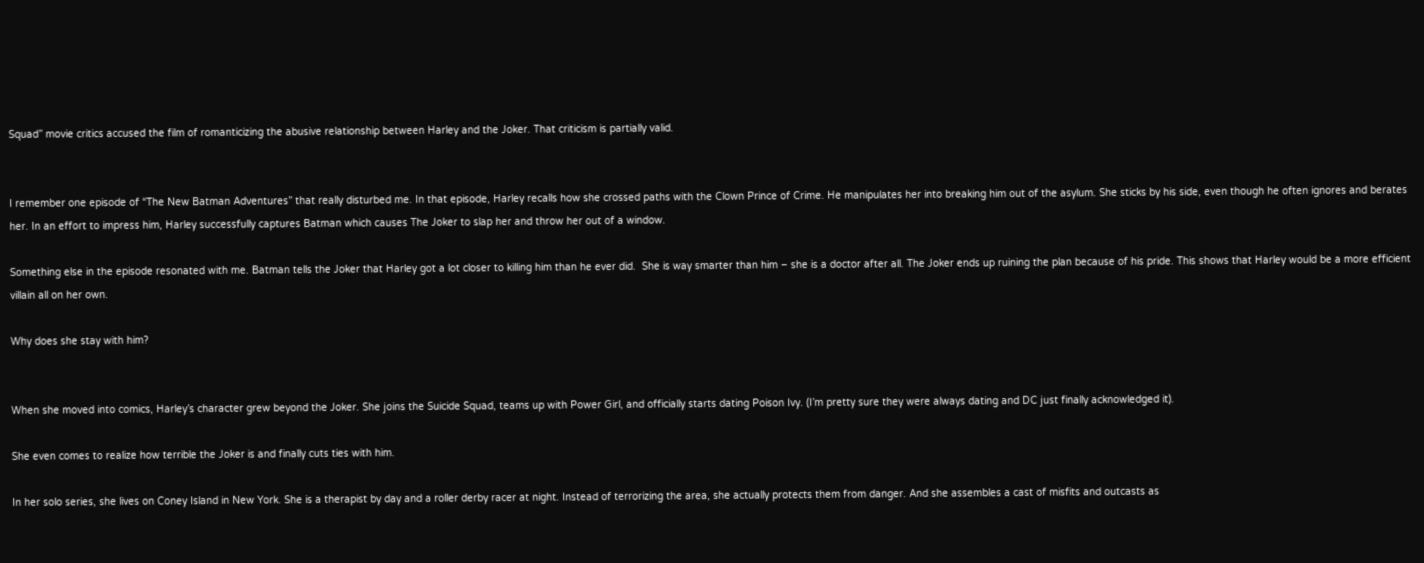Squad” movie critics accused the film of romanticizing the abusive relationship between Harley and the Joker. That criticism is partially valid.


I remember one episode of “The New Batman Adventures” that really disturbed me. In that episode, Harley recalls how she crossed paths with the Clown Prince of Crime. He manipulates her into breaking him out of the asylum. She sticks by his side, even though he often ignores and berates her. In an effort to impress him, Harley successfully captures Batman which causes The Joker to slap her and throw her out of a window.

Something else in the episode resonated with me. Batman tells the Joker that Harley got a lot closer to killing him than he ever did.  She is way smarter than him – she is a doctor after all. The Joker ends up ruining the plan because of his pride. This shows that Harley would be a more efficient villain all on her own.

Why does she stay with him?


When she moved into comics, Harley’s character grew beyond the Joker. She joins the Suicide Squad, teams up with Power Girl, and officially starts dating Poison Ivy. (I’m pretty sure they were always dating and DC just finally acknowledged it).

She even comes to realize how terrible the Joker is and finally cuts ties with him.

In her solo series, she lives on Coney Island in New York. She is a therapist by day and a roller derby racer at night. Instead of terrorizing the area, she actually protects them from danger. And she assembles a cast of misfits and outcasts as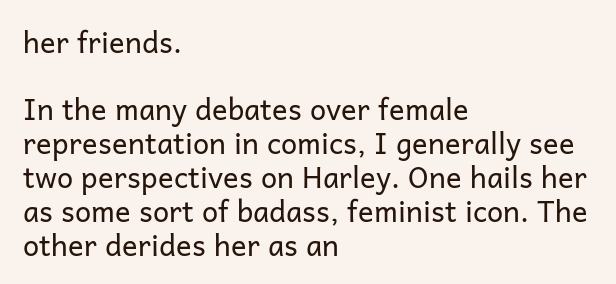her friends.

In the many debates over female representation in comics, I generally see two perspectives on Harley. One hails her as some sort of badass, feminist icon. The other derides her as an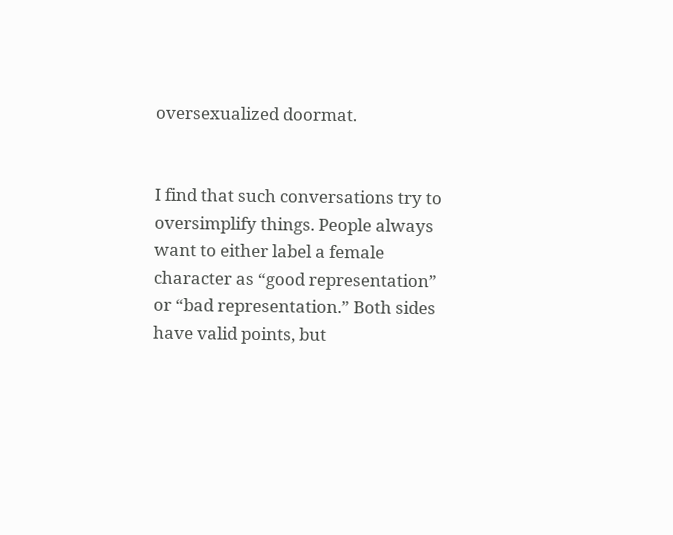oversexualized doormat.


I find that such conversations try to oversimplify things. People always want to either label a female character as “good representation” or “bad representation.” Both sides have valid points, but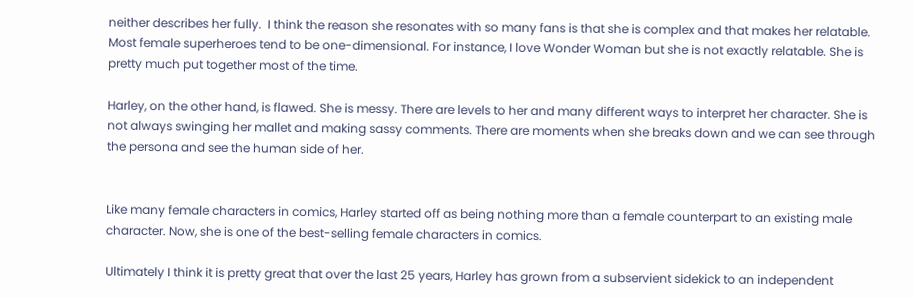neither describes her fully.  I think the reason she resonates with so many fans is that she is complex and that makes her relatable. Most female superheroes tend to be one-dimensional. For instance, I love Wonder Woman but she is not exactly relatable. She is pretty much put together most of the time.

Harley, on the other hand, is flawed. She is messy. There are levels to her and many different ways to interpret her character. She is not always swinging her mallet and making sassy comments. There are moments when she breaks down and we can see through the persona and see the human side of her.


Like many female characters in comics, Harley started off as being nothing more than a female counterpart to an existing male character. Now, she is one of the best-selling female characters in comics.

Ultimately I think it is pretty great that over the last 25 years, Harley has grown from a subservient sidekick to an independent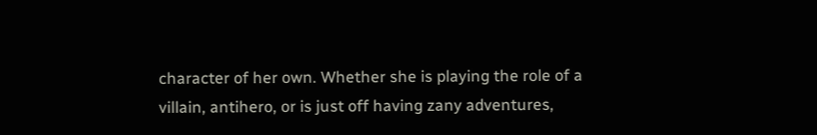character of her own. Whether she is playing the role of a villain, antihero, or is just off having zany adventures,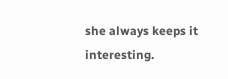she always keeps it interesting.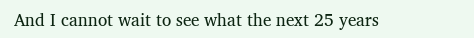And I cannot wait to see what the next 25 years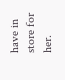have in store for her.